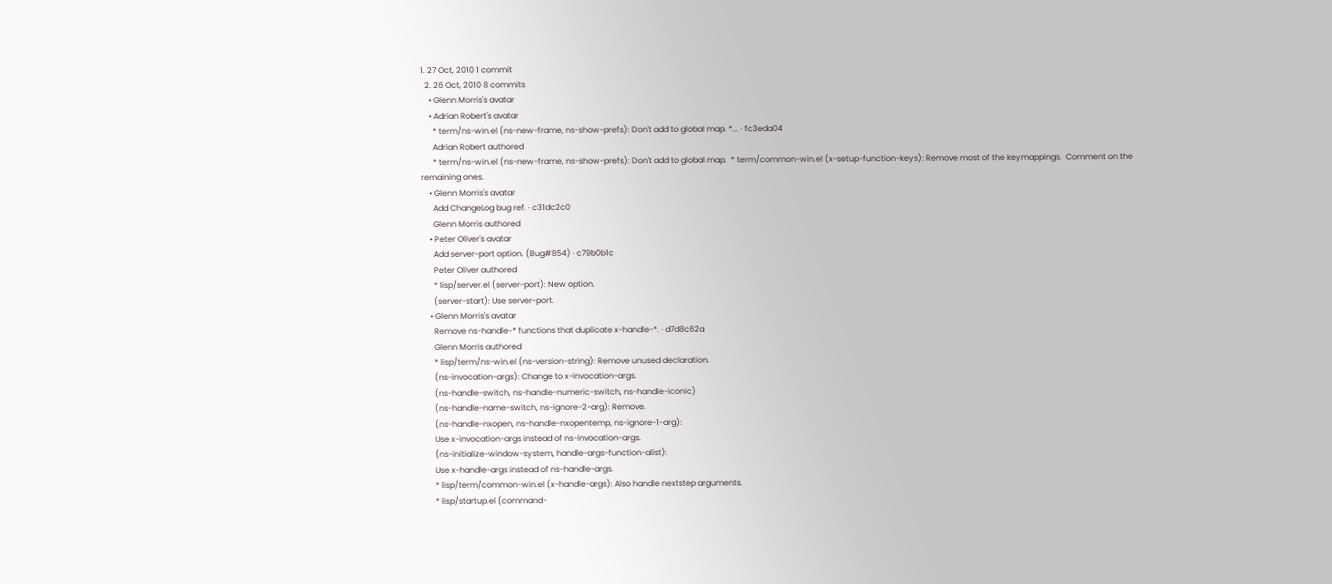1. 27 Oct, 2010 1 commit
  2. 26 Oct, 2010 8 commits
    • Glenn Morris's avatar
    • Adrian Robert's avatar
      * term/ns-win.el (ns-new-frame, ns-show-prefs): Don't add to global map. *... · fc3eda04
      Adrian Robert authored
      * term/ns-win.el (ns-new-frame, ns-show-prefs): Don't add to global map.  * term/common-win.el (x-setup-function-keys): Remove most of the keymappings.  Comment on the remaining ones.
    • Glenn Morris's avatar
      Add ChangeLog bug ref. · c31dc2c0
      Glenn Morris authored
    • Peter Oliver's avatar
      Add server-port option. (Bug#854) · c79b0b1c
      Peter Oliver authored
      * lisp/server.el (server-port): New option.
      (server-start): Use server-port.
    • Glenn Morris's avatar
      Remove ns-handle-* functions that duplicate x-handle-*. · d7d8c62a
      Glenn Morris authored
      * lisp/term/ns-win.el (ns-version-string): Remove unused declaration.
      (ns-invocation-args): Change to x-invocation-args.
      (ns-handle-switch, ns-handle-numeric-switch, ns-handle-iconic)
      (ns-handle-name-switch, ns-ignore-2-arg): Remove.
      (ns-handle-nxopen, ns-handle-nxopentemp, ns-ignore-1-arg):
      Use x-invocation-args instead of ns-invocation-args.
      (ns-initialize-window-system, handle-args-function-alist):
      Use x-handle-args instead of ns-handle-args.
      * lisp/term/common-win.el (x-handle-args): Also handle nextstep arguments.
      * lisp/startup.el (command-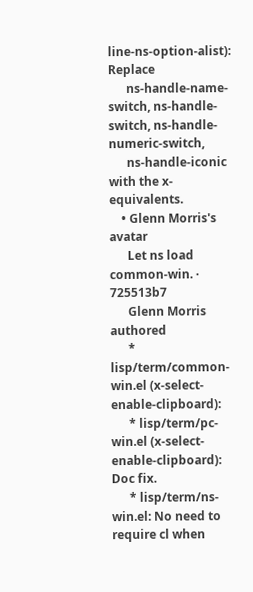line-ns-option-alist): Replace
      ns-handle-name-switch, ns-handle-switch, ns-handle-numeric-switch,
      ns-handle-iconic with the x- equivalents.
    • Glenn Morris's avatar
      Let ns load common-win. · 725513b7
      Glenn Morris authored
      * lisp/term/common-win.el (x-select-enable-clipboard):
      * lisp/term/pc-win.el (x-select-enable-clipboard): Doc fix.
      * lisp/term/ns-win.el: No need to require cl when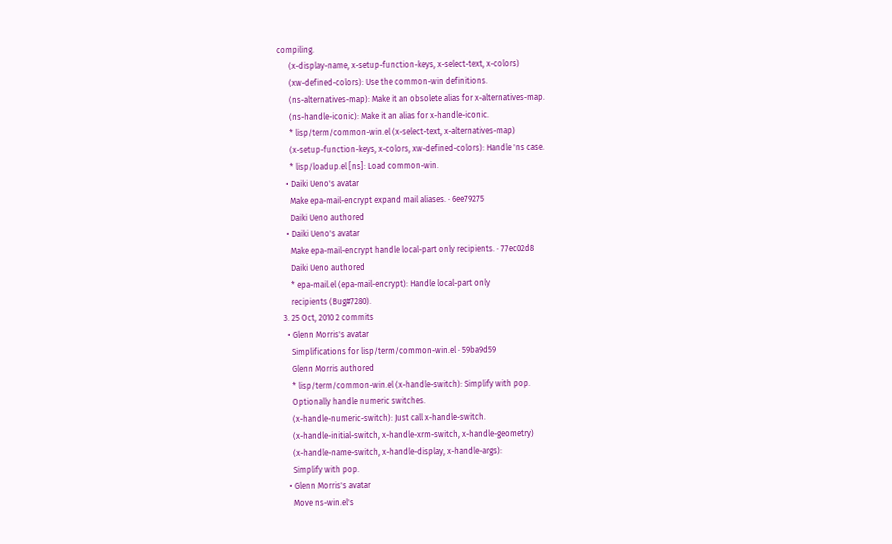compiling.
      (x-display-name, x-setup-function-keys, x-select-text, x-colors)
      (xw-defined-colors): Use the common-win definitions.
      (ns-alternatives-map): Make it an obsolete alias for x-alternatives-map.
      (ns-handle-iconic): Make it an alias for x-handle-iconic.
      * lisp/term/common-win.el (x-select-text, x-alternatives-map)
      (x-setup-function-keys, x-colors, xw-defined-colors): Handle 'ns case.
      * lisp/loadup.el [ns]: Load common-win.
    • Daiki Ueno's avatar
      Make epa-mail-encrypt expand mail aliases. · 6ee79275
      Daiki Ueno authored
    • Daiki Ueno's avatar
      Make epa-mail-encrypt handle local-part only recipients. · 77ec02d8
      Daiki Ueno authored
      * epa-mail.el (epa-mail-encrypt): Handle local-part only
      recipients (Bug#7280).
  3. 25 Oct, 2010 2 commits
    • Glenn Morris's avatar
      Simplifications for lisp/term/common-win.el · 59ba9d59
      Glenn Morris authored
      * lisp/term/common-win.el (x-handle-switch): Simplify with pop.
      Optionally handle numeric switches.
      (x-handle-numeric-switch): Just call x-handle-switch.
      (x-handle-initial-switch, x-handle-xrm-switch, x-handle-geometry)
      (x-handle-name-switch, x-handle-display, x-handle-args):
      Simplify with pop.
    • Glenn Morris's avatar
      Move ns-win.el's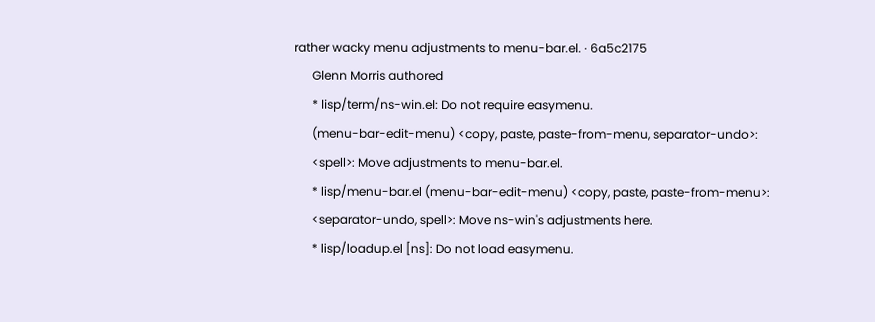rather wacky menu adjustments to menu-bar.el. · 6a5c2175
      Glenn Morris authored
      * lisp/term/ns-win.el: Do not require easymenu.
      (menu-bar-edit-menu) <copy, paste, paste-from-menu, separator-undo>:
      <spell>: Move adjustments to menu-bar.el.
      * lisp/menu-bar.el (menu-bar-edit-menu) <copy, paste, paste-from-menu>:
      <separator-undo, spell>: Move ns-win's adjustments here.
      * lisp/loadup.el [ns]: Do not load easymenu.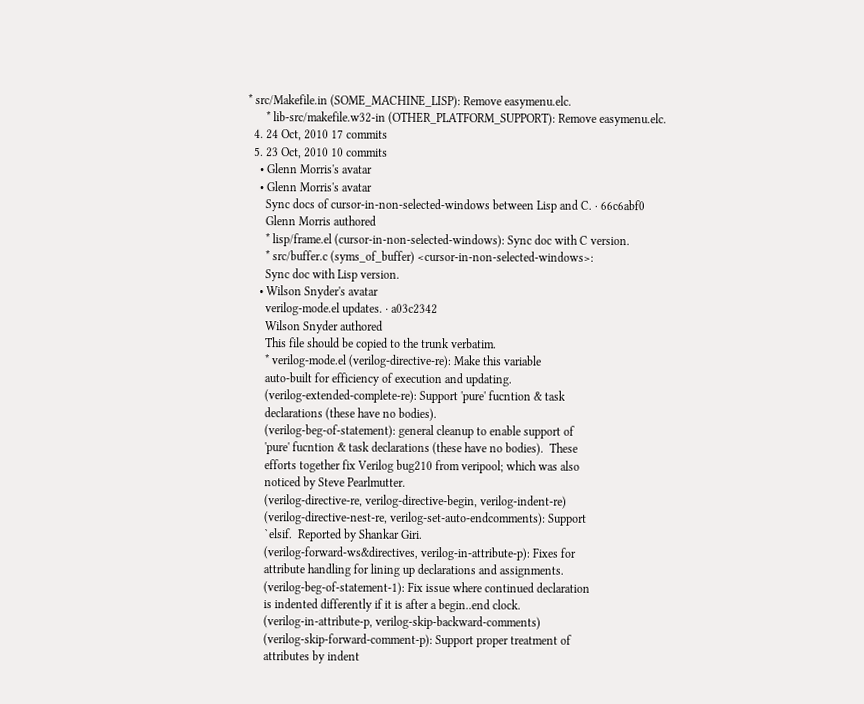* src/Makefile.in (SOME_MACHINE_LISP): Remove easymenu.elc.
      * lib-src/makefile.w32-in (OTHER_PLATFORM_SUPPORT): Remove easymenu.elc.
  4. 24 Oct, 2010 17 commits
  5. 23 Oct, 2010 10 commits
    • Glenn Morris's avatar
    • Glenn Morris's avatar
      Sync docs of cursor-in-non-selected-windows between Lisp and C. · 66c6abf0
      Glenn Morris authored
      * lisp/frame.el (cursor-in-non-selected-windows): Sync doc with C version.
      * src/buffer.c (syms_of_buffer) <cursor-in-non-selected-windows>:
      Sync doc with Lisp version.
    • Wilson Snyder's avatar
      verilog-mode.el updates. · a03c2342
      Wilson Snyder authored
      This file should be copied to the trunk verbatim.
      * verilog-mode.el (verilog-directive-re): Make this variable
      auto-built for efficiency of execution and updating.
      (verilog-extended-complete-re): Support 'pure' fucntion & task
      declarations (these have no bodies).
      (verilog-beg-of-statement): general cleanup to enable support of
      'pure' fucntion & task declarations (these have no bodies).  These
      efforts together fix Verilog bug210 from veripool; which was also
      noticed by Steve Pearlmutter.
      (verilog-directive-re, verilog-directive-begin, verilog-indent-re)
      (verilog-directive-nest-re, verilog-set-auto-endcomments): Support
      `elsif.  Reported by Shankar Giri.
      (verilog-forward-ws&directives, verilog-in-attribute-p): Fixes for
      attribute handling for lining up declarations and assignments.
      (verilog-beg-of-statement-1): Fix issue where continued declaration
      is indented differently if it is after a begin..end clock.
      (verilog-in-attribute-p, verilog-skip-backward-comments)
      (verilog-skip-forward-comment-p): Support proper treatment of
      attributes by indent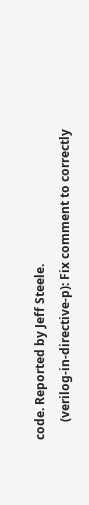code. Reported by Jeff Steele.
      (verilog-in-directive-p): Fix comment to correctly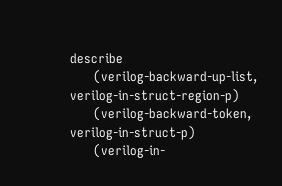describe
      (verilog-backward-up-list, verilog-in-struct-region-p)
      (verilog-backward-token, verilog-in-struct-p)
      (verilog-in-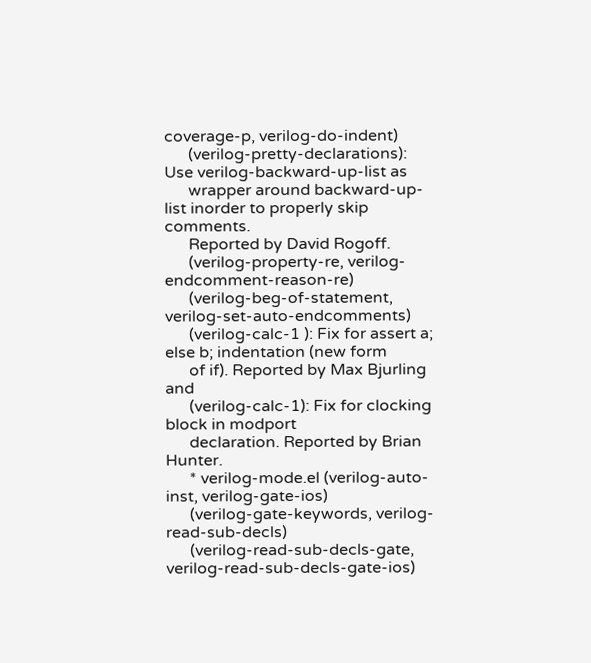coverage-p, verilog-do-indent)
      (verilog-pretty-declarations): Use verilog-backward-up-list as
      wrapper around backward-up-list inorder to properly skip comments.
      Reported by David Rogoff.
      (verilog-property-re, verilog-endcomment-reason-re)
      (verilog-beg-of-statement, verilog-set-auto-endcomments)
      (verilog-calc-1 ): Fix for assert a; else b; indentation (new form
      of if). Reported by Max Bjurling and
      (verilog-calc-1): Fix for clocking block in modport
      declaration. Reported by Brian Hunter.
      * verilog-mode.el (verilog-auto-inst, verilog-gate-ios)
      (verilog-gate-keywords, verilog-read-sub-decls)
      (verilog-read-sub-decls-gate, verilog-read-sub-decls-gate-ios)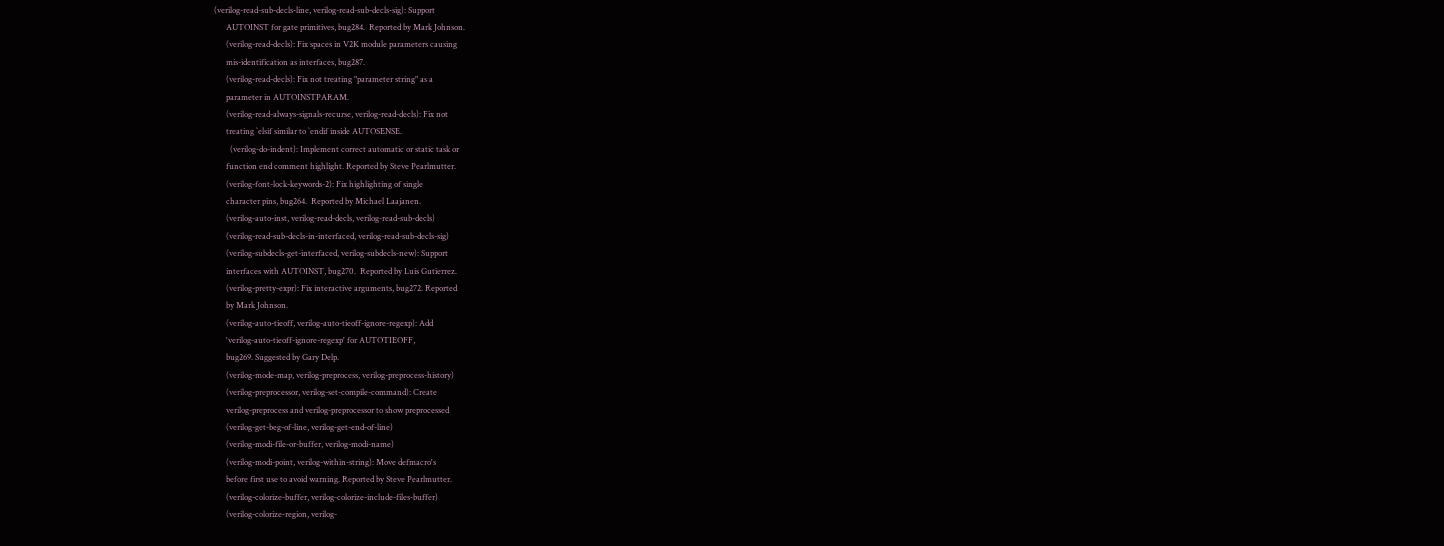(verilog-read-sub-decls-line, verilog-read-sub-decls-sig): Support
      AUTOINST for gate primitives, bug284.  Reported by Mark Johnson.
      (verilog-read-decls): Fix spaces in V2K module parameters causing
      mis-identification as interfaces, bug287.
      (verilog-read-decls): Fix not treating "parameter string" as a
      parameter in AUTOINSTPARAM.
      (verilog-read-always-signals-recurse, verilog-read-decls): Fix not
      treating `elsif similar to `endif inside AUTOSENSE.
        (verilog-do-indent): Implement correct automatic or static task or
      function end comment highlight. Reported by Steve Pearlmutter.
      (verilog-font-lock-keywords-2): Fix highlighting of single
      character pins, bug264.  Reported by Michael Laajanen.
      (verilog-auto-inst, verilog-read-decls, verilog-read-sub-decls)
      (verilog-read-sub-decls-in-interfaced, verilog-read-sub-decls-sig)
      (verilog-subdecls-get-interfaced, verilog-subdecls-new): Support
      interfaces with AUTOINST, bug270.  Reported by Luis Gutierrez.
      (verilog-pretty-expr): Fix interactive arguments, bug272. Reported
      by Mark Johnson.
      (verilog-auto-tieoff, verilog-auto-tieoff-ignore-regexp): Add
      'verilog-auto-tieoff-ignore-regexp' for AUTOTIEOFF,
      bug269. Suggested by Gary Delp.
      (verilog-mode-map, verilog-preprocess, verilog-preprocess-history)
      (verilog-preprocessor, verilog-set-compile-command): Create
      verilog-preprocess and verilog-preprocessor to show preprocessed
      (verilog-get-beg-of-line, verilog-get-end-of-line)
      (verilog-modi-file-or-buffer, verilog-modi-name)
      (verilog-modi-point, verilog-within-string): Move defmacro's
      before first use to avoid warning. Reported by Steve Pearlmutter.
      (verilog-colorize-buffer, verilog-colorize-include-files-buffer)
      (verilog-colorize-region, verilog-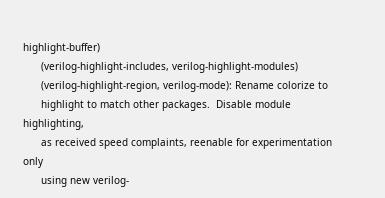highlight-buffer)
      (verilog-highlight-includes, verilog-highlight-modules)
      (verilog-highlight-region, verilog-mode): Rename colorize to
      highlight to match other packages.  Disable module highlighting,
      as received speed complaints, reenable for experimentation only
      using new verilog-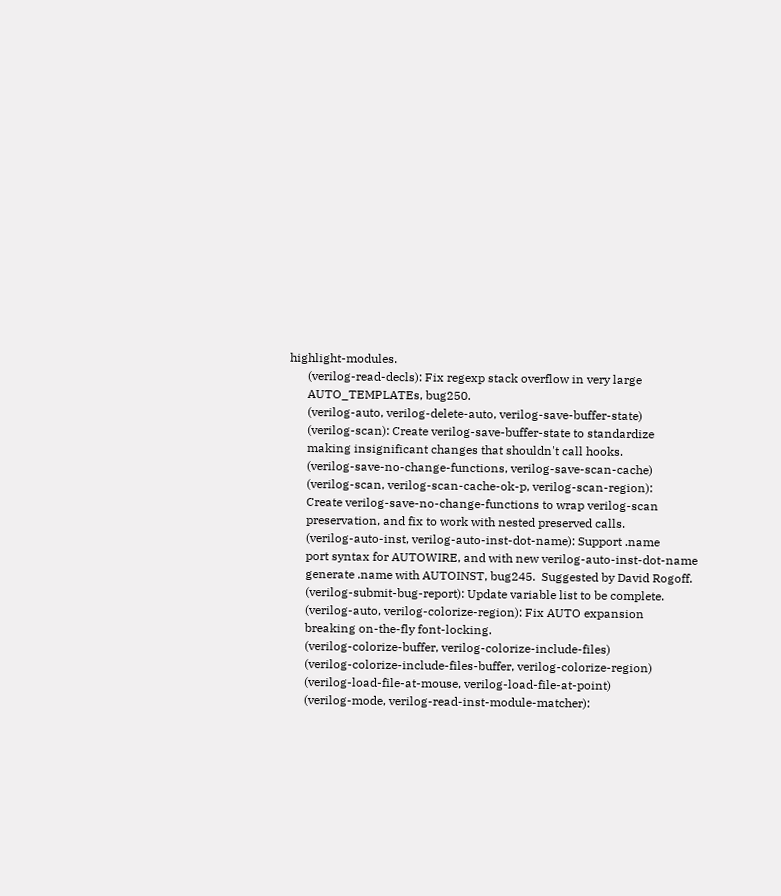highlight-modules.
      (verilog-read-decls): Fix regexp stack overflow in very large
      AUTO_TEMPLATEs, bug250.
      (verilog-auto, verilog-delete-auto, verilog-save-buffer-state)
      (verilog-scan): Create verilog-save-buffer-state to standardize
      making insignificant changes that shouldn't call hooks.
      (verilog-save-no-change-functions, verilog-save-scan-cache)
      (verilog-scan, verilog-scan-cache-ok-p, verilog-scan-region):
      Create verilog-save-no-change-functions to wrap verilog-scan
      preservation, and fix to work with nested preserved calls.
      (verilog-auto-inst, verilog-auto-inst-dot-name): Support .name
      port syntax for AUTOWIRE, and with new verilog-auto-inst-dot-name
      generate .name with AUTOINST, bug245.  Suggested by David Rogoff.
      (verilog-submit-bug-report): Update variable list to be complete.
      (verilog-auto, verilog-colorize-region): Fix AUTO expansion
      breaking on-the-fly font-locking.
      (verilog-colorize-buffer, verilog-colorize-include-files)
      (verilog-colorize-include-files-buffer, verilog-colorize-region)
      (verilog-load-file-at-mouse, verilog-load-file-at-point)
      (verilog-mode, verilog-read-inst-module-matcher):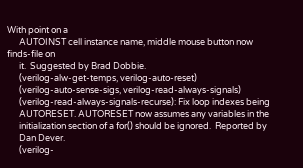With point on a
      AUTOINST cell instance name, middle mouse button now finds-file on
      it.  Suggested by Brad Dobbie.
      (verilog-alw-get-temps, verilog-auto-reset)
      (verilog-auto-sense-sigs, verilog-read-always-signals)
      (verilog-read-always-signals-recurse): Fix loop indexes being
      AUTORESET. AUTORESET now assumes any variables in the
      initialization section of a for() should be ignored.  Reported by
      Dan Dever.
      (verilog-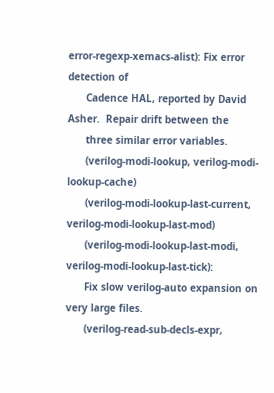error-regexp-xemacs-alist): Fix error detection of
      Cadence HAL, reported by David Asher.  Repair drift between the
      three similar error variables.
      (verilog-modi-lookup, verilog-modi-lookup-cache)
      (verilog-modi-lookup-last-current, verilog-modi-lookup-last-mod)
      (verilog-modi-lookup-last-modi, verilog-modi-lookup-last-tick):
      Fix slow verilog-auto expansion on very large files.
      (verilog-read-sub-decls-expr,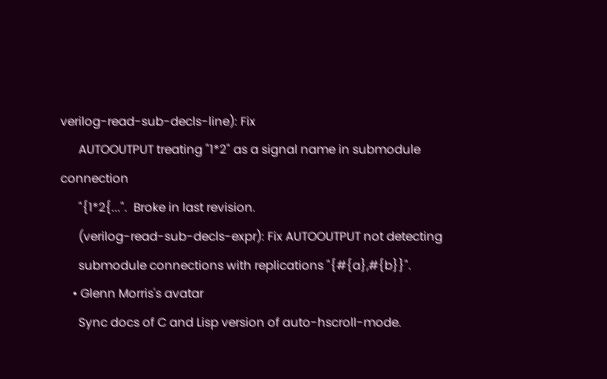verilog-read-sub-decls-line): Fix
      AUTOOUTPUT treating "1*2" as a signal name in submodule connection
      "{1*2{...".  Broke in last revision.
      (verilog-read-sub-decls-expr): Fix AUTOOUTPUT not detecting
      submodule connections with replications "{#{a},#{b}}".
    • Glenn Morris's avatar
      Sync docs of C and Lisp version of auto-hscroll-mode.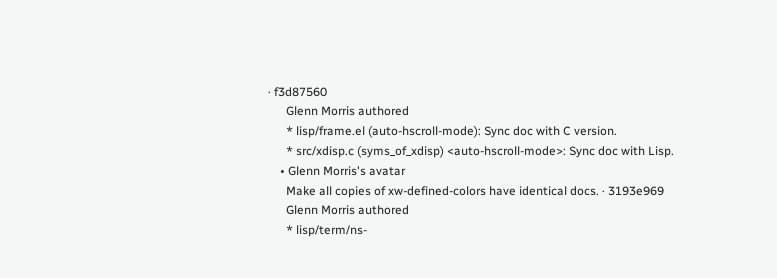· f3d87560
      Glenn Morris authored
      * lisp/frame.el (auto-hscroll-mode): Sync doc with C version.
      * src/xdisp.c (syms_of_xdisp) <auto-hscroll-mode>: Sync doc with Lisp.
    • Glenn Morris's avatar
      Make all copies of xw-defined-colors have identical docs. · 3193e969
      Glenn Morris authored
      * lisp/term/ns-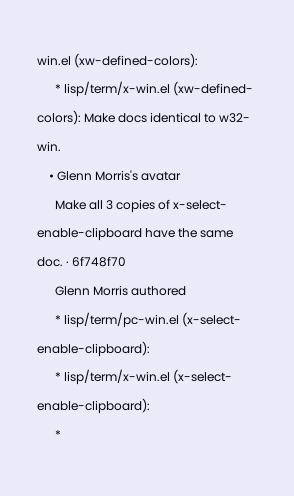win.el (xw-defined-colors):
      * lisp/term/x-win.el (xw-defined-colors): Make docs identical to w32-win.
    • Glenn Morris's avatar
      Make all 3 copies of x-select-enable-clipboard have the same doc. · 6f748f70
      Glenn Morris authored
      * lisp/term/pc-win.el (x-select-enable-clipboard):
      * lisp/term/x-win.el (x-select-enable-clipboard):
      *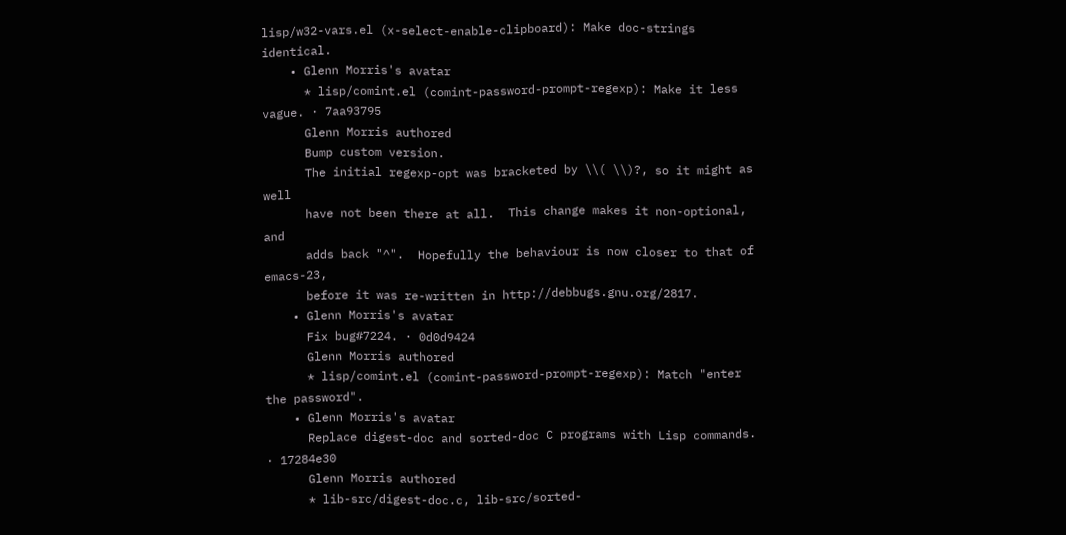lisp/w32-vars.el (x-select-enable-clipboard): Make doc-strings identical.
    • Glenn Morris's avatar
      * lisp/comint.el (comint-password-prompt-regexp): Make it less vague. · 7aa93795
      Glenn Morris authored
      Bump custom version.
      The initial regexp-opt was bracketed by \\( \\)?, so it might as well
      have not been there at all.  This change makes it non-optional, and
      adds back "^".  Hopefully the behaviour is now closer to that of emacs-23,
      before it was re-written in http://debbugs.gnu.org/2817.
    • Glenn Morris's avatar
      Fix bug#7224. · 0d0d9424
      Glenn Morris authored
      * lisp/comint.el (comint-password-prompt-regexp): Match "enter the password".
    • Glenn Morris's avatar
      Replace digest-doc and sorted-doc C programs with Lisp commands. · 17284e30
      Glenn Morris authored
      * lib-src/digest-doc.c, lib-src/sorted-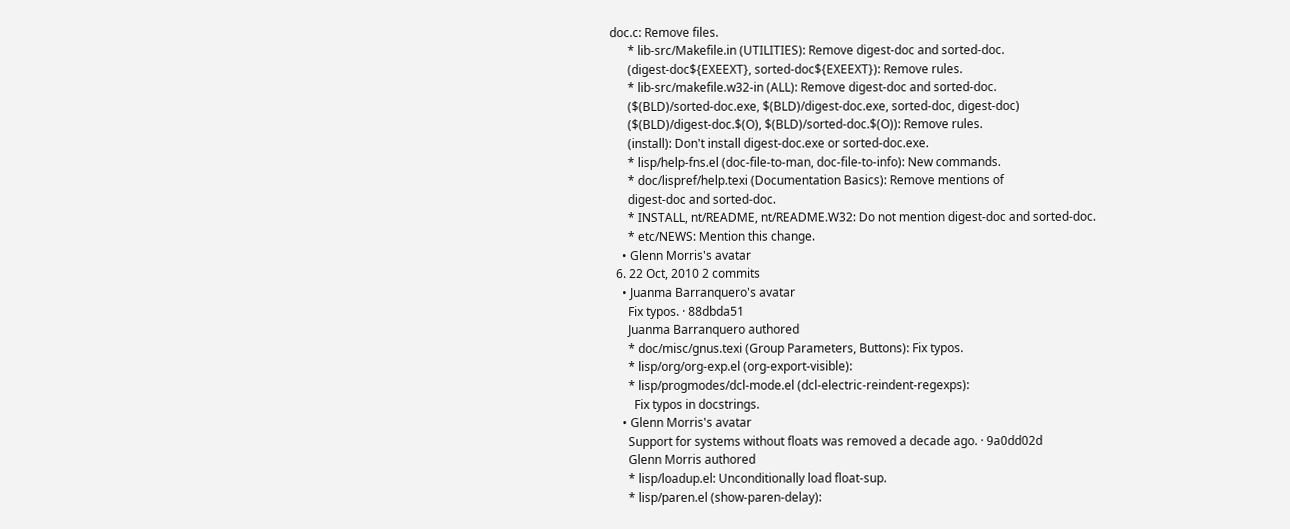doc.c: Remove files.
      * lib-src/Makefile.in (UTILITIES): Remove digest-doc and sorted-doc.
      (digest-doc${EXEEXT}, sorted-doc${EXEEXT}): Remove rules.
      * lib-src/makefile.w32-in (ALL): Remove digest-doc and sorted-doc.
      ($(BLD)/sorted-doc.exe, $(BLD)/digest-doc.exe, sorted-doc, digest-doc)
      ($(BLD)/digest-doc.$(O), $(BLD)/sorted-doc.$(O)): Remove rules.
      (install): Don't install digest-doc.exe or sorted-doc.exe.
      * lisp/help-fns.el (doc-file-to-man, doc-file-to-info): New commands.
      * doc/lispref/help.texi (Documentation Basics): Remove mentions of
      digest-doc and sorted-doc.
      * INSTALL, nt/README, nt/README.W32: Do not mention digest-doc and sorted-doc.
      * etc/NEWS: Mention this change.
    • Glenn Morris's avatar
  6. 22 Oct, 2010 2 commits
    • Juanma Barranquero's avatar
      Fix typos. · 88dbda51
      Juanma Barranquero authored
      * doc/misc/gnus.texi (Group Parameters, Buttons): Fix typos.
      * lisp/org/org-exp.el (org-export-visible):
      * lisp/progmodes/dcl-mode.el (dcl-electric-reindent-regexps):
        Fix typos in docstrings.
    • Glenn Morris's avatar
      Support for systems without floats was removed a decade ago. · 9a0dd02d
      Glenn Morris authored
      * lisp/loadup.el: Unconditionally load float-sup.
      * lisp/paren.el (show-paren-delay):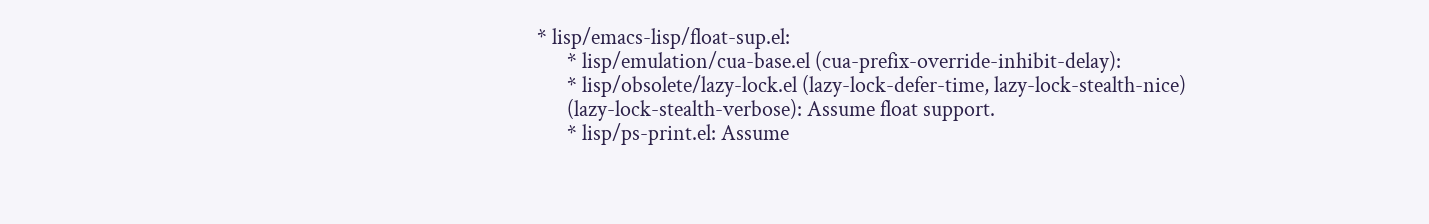* lisp/emacs-lisp/float-sup.el:
      * lisp/emulation/cua-base.el (cua-prefix-override-inhibit-delay):
      * lisp/obsolete/lazy-lock.el (lazy-lock-defer-time, lazy-lock-stealth-nice)
      (lazy-lock-stealth-verbose): Assume float support.
      * lisp/ps-print.el: Assume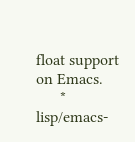float support on Emacs.
      * lisp/emacs-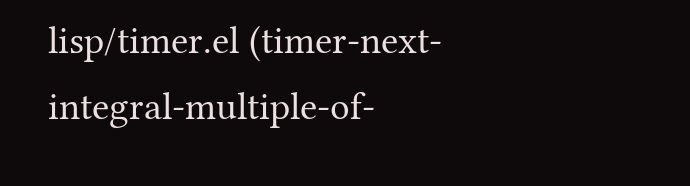lisp/timer.el (timer-next-integral-multiple-of-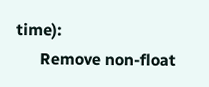time):
      Remove non-float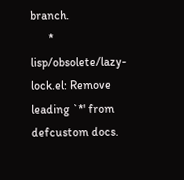branch.
      * lisp/obsolete/lazy-lock.el: Remove leading `*' from defcustom docs.